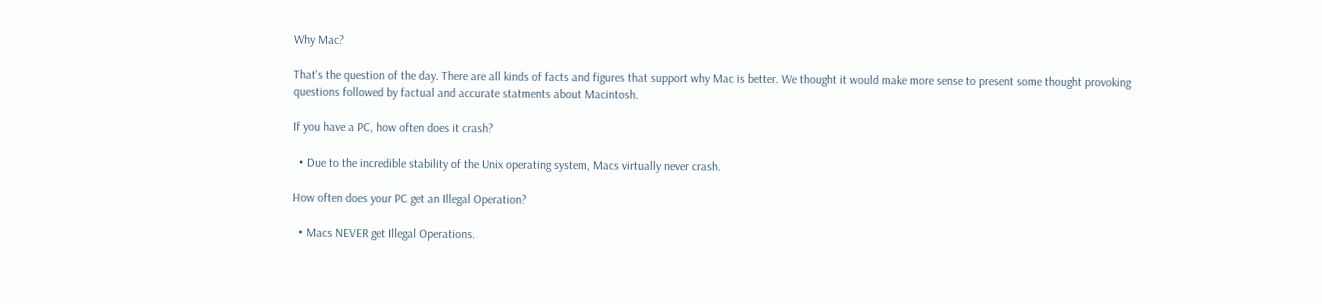Why Mac?

That's the question of the day. There are all kinds of facts and figures that support why Mac is better. We thought it would make more sense to present some thought provoking questions followed by factual and accurate statments about Macintosh.

If you have a PC, how often does it crash?

  • Due to the incredible stability of the Unix operating system, Macs virtually never crash.

How often does your PC get an Illegal Operation?

  • Macs NEVER get Illegal Operations.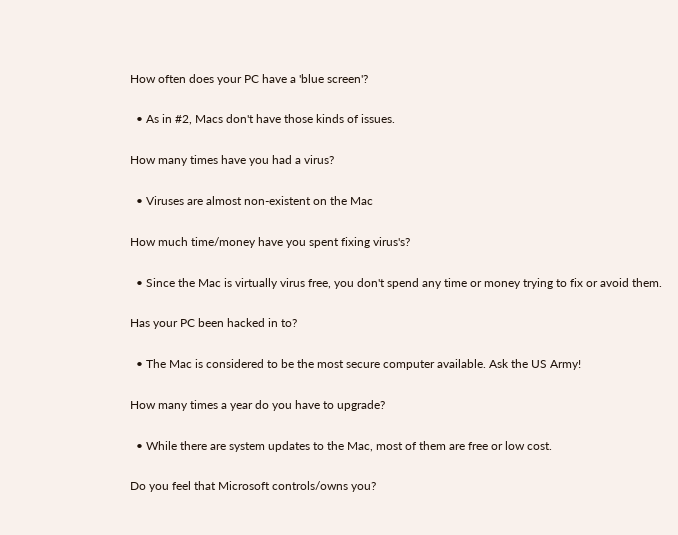How often does your PC have a 'blue screen'?

  • As in #2, Macs don't have those kinds of issues.

How many times have you had a virus?

  • Viruses are almost non-existent on the Mac

How much time/money have you spent fixing virus's?

  • Since the Mac is virtually virus free, you don't spend any time or money trying to fix or avoid them.

Has your PC been hacked in to?

  • The Mac is considered to be the most secure computer available. Ask the US Army!

How many times a year do you have to upgrade?

  • While there are system updates to the Mac, most of them are free or low cost.

Do you feel that Microsoft controls/owns you?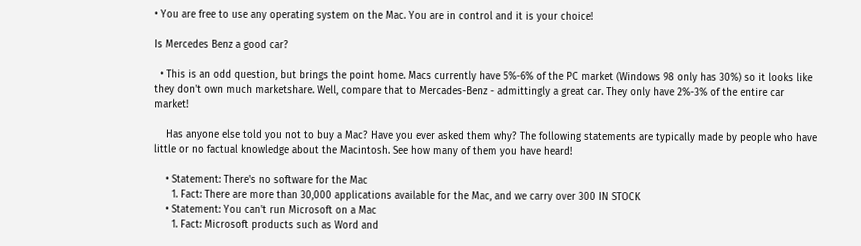• You are free to use any operating system on the Mac. You are in control and it is your choice!

Is Mercedes Benz a good car?

  • This is an odd question, but brings the point home. Macs currently have 5%-6% of the PC market (Windows 98 only has 30%) so it looks like they don't own much marketshare. Well, compare that to Mercades-Benz - admittingly a great car. They only have 2%-3% of the entire car market!

    Has anyone else told you not to buy a Mac? Have you ever asked them why? The following statements are typically made by people who have little or no factual knowledge about the Macintosh. See how many of them you have heard!

    • Statement: There's no software for the Mac
      1. Fact: There are more than 30,000 applications available for the Mac, and we carry over 300 IN STOCK
    • Statement: You can't run Microsoft on a Mac
      1. Fact: Microsoft products such as Word and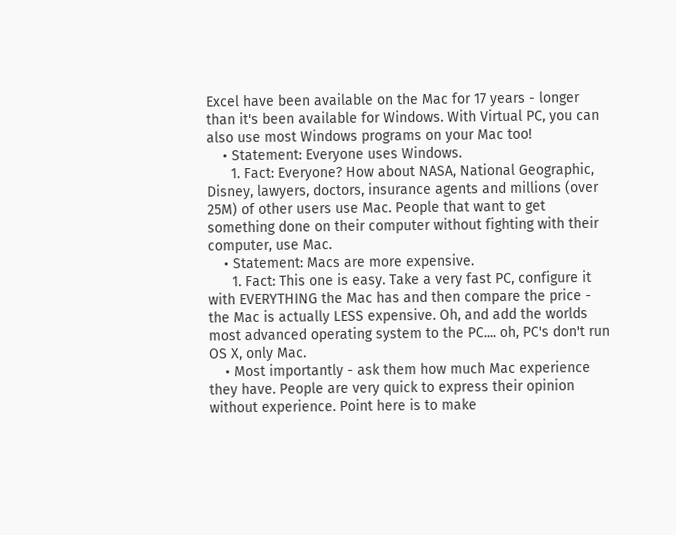Excel have been available on the Mac for 17 years - longer than it's been available for Windows. With Virtual PC, you can also use most Windows programs on your Mac too!
    • Statement: Everyone uses Windows.
      1. Fact: Everyone? How about NASA, National Geographic, Disney, lawyers, doctors, insurance agents and millions (over 25M) of other users use Mac. People that want to get something done on their computer without fighting with their computer, use Mac.
    • Statement: Macs are more expensive.
      1. Fact: This one is easy. Take a very fast PC, configure it with EVERYTHING the Mac has and then compare the price - the Mac is actually LESS expensive. Oh, and add the worlds most advanced operating system to the PC.... oh, PC's don't run OS X, only Mac.
    • Most importantly - ask them how much Mac experience they have. People are very quick to express their opinion without experience. Point here is to make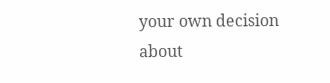your own decision about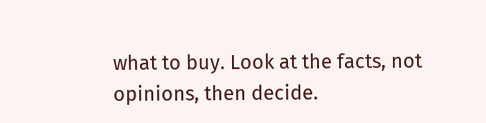what to buy. Look at the facts, not opinions, then decide.